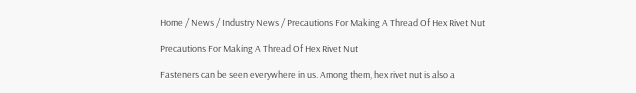Home / News / Industry News / Precautions For Making A Thread Of Hex Rivet Nut

Precautions For Making A Thread Of Hex Rivet Nut

Fasteners can be seen everywhere in us. Among them, hex rivet nut is also a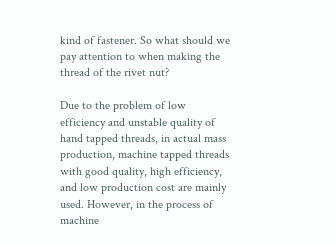kind of fastener. So what should we pay attention to when making the thread of the rivet nut?

Due to the problem of low efficiency and unstable quality of hand tapped threads, in actual mass production, machine tapped threads with good quality, high efficiency, and low production cost are mainly used. However, in the process of machine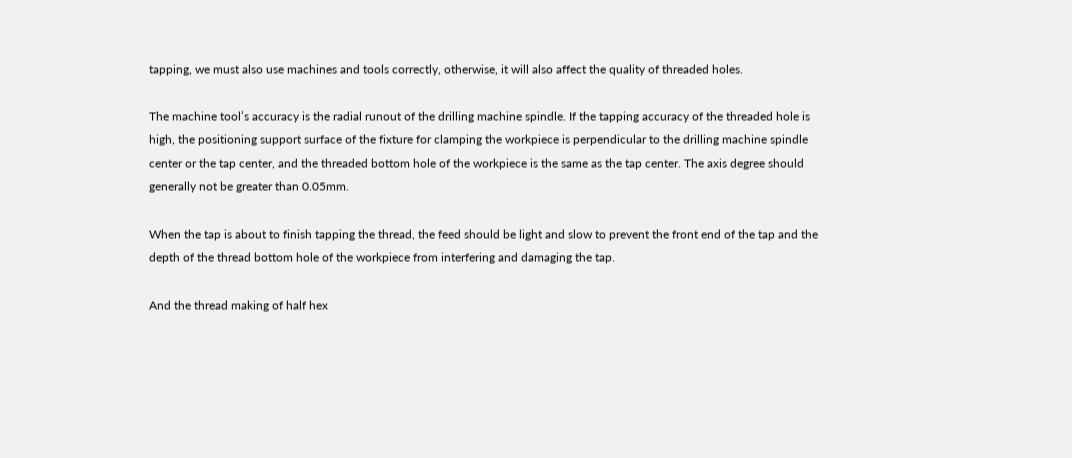tapping, we must also use machines and tools correctly, otherwise, it will also affect the quality of threaded holes.

The machine tool’s accuracy is the radial runout of the drilling machine spindle. If the tapping accuracy of the threaded hole is high, the positioning support surface of the fixture for clamping the workpiece is perpendicular to the drilling machine spindle center or the tap center, and the threaded bottom hole of the workpiece is the same as the tap center. The axis degree should generally not be greater than 0.05mm.

When the tap is about to finish tapping the thread, the feed should be light and slow to prevent the front end of the tap and the depth of the thread bottom hole of the workpiece from interfering and damaging the tap.

And the thread making of half hex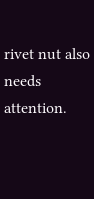rivet nut also needs attention.